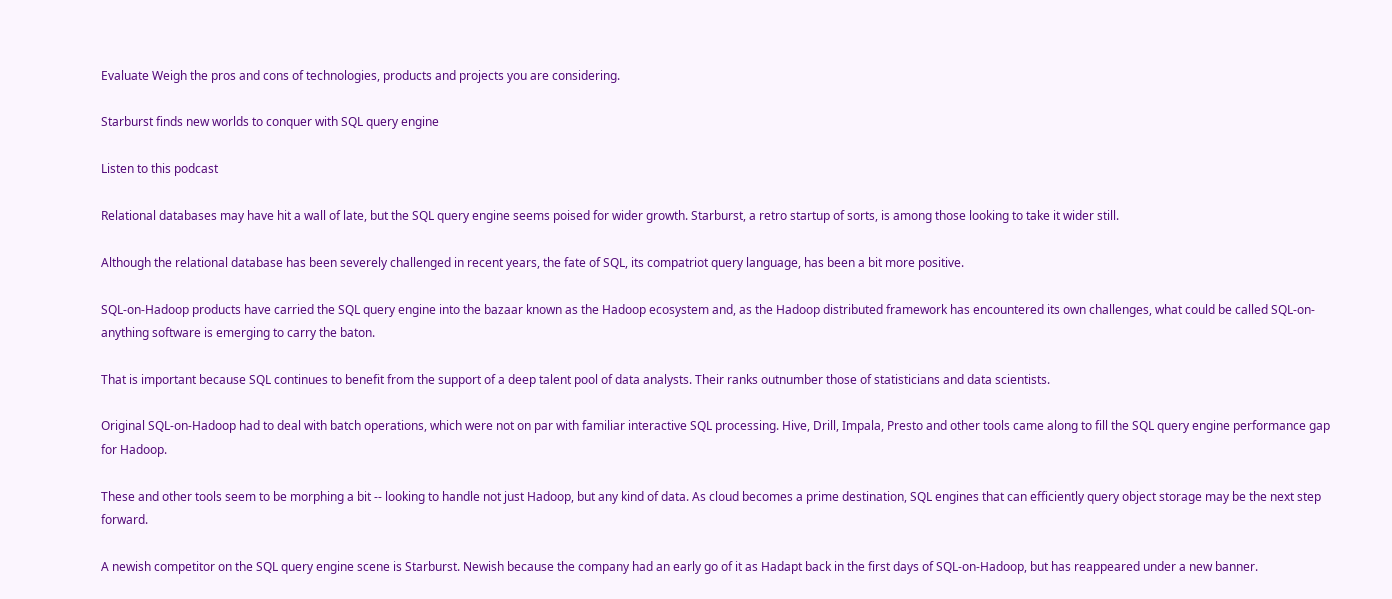Evaluate Weigh the pros and cons of technologies, products and projects you are considering.

Starburst finds new worlds to conquer with SQL query engine

Listen to this podcast

Relational databases may have hit a wall of late, but the SQL query engine seems poised for wider growth. Starburst, a retro startup of sorts, is among those looking to take it wider still.

Although the relational database has been severely challenged in recent years, the fate of SQL, its compatriot query language, has been a bit more positive.

SQL-on-Hadoop products have carried the SQL query engine into the bazaar known as the Hadoop ecosystem and, as the Hadoop distributed framework has encountered its own challenges, what could be called SQL-on-anything software is emerging to carry the baton.

That is important because SQL continues to benefit from the support of a deep talent pool of data analysts. Their ranks outnumber those of statisticians and data scientists.

Original SQL-on-Hadoop had to deal with batch operations, which were not on par with familiar interactive SQL processing. Hive, Drill, Impala, Presto and other tools came along to fill the SQL query engine performance gap for Hadoop.

These and other tools seem to be morphing a bit -- looking to handle not just Hadoop, but any kind of data. As cloud becomes a prime destination, SQL engines that can efficiently query object storage may be the next step forward.

A newish competitor on the SQL query engine scene is Starburst. Newish because the company had an early go of it as Hadapt back in the first days of SQL-on-Hadoop, but has reappeared under a new banner.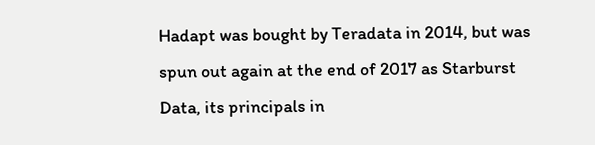Hadapt was bought by Teradata in 2014, but was spun out again at the end of 2017 as Starburst Data, its principals in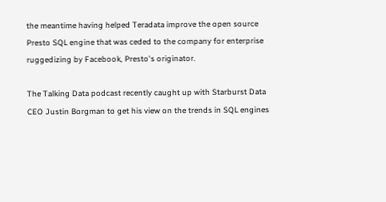the meantime having helped Teradata improve the open source Presto SQL engine that was ceded to the company for enterprise ruggedizing by Facebook, Presto's originator.

The Talking Data podcast recently caught up with Starburst Data CEO Justin Borgman to get his view on the trends in SQL engines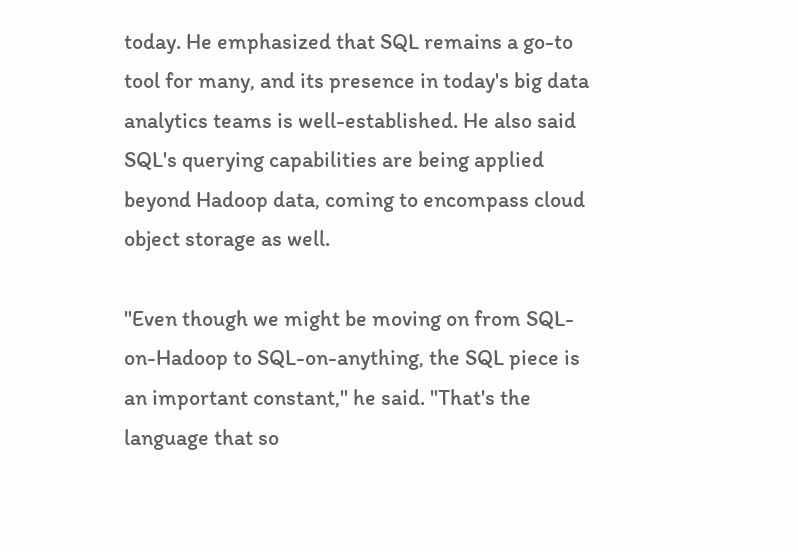today. He emphasized that SQL remains a go-to tool for many, and its presence in today's big data analytics teams is well-established. He also said SQL's querying capabilities are being applied beyond Hadoop data, coming to encompass cloud object storage as well.

"Even though we might be moving on from SQL-on-Hadoop to SQL-on-anything, the SQL piece is an important constant," he said. "That's the language that so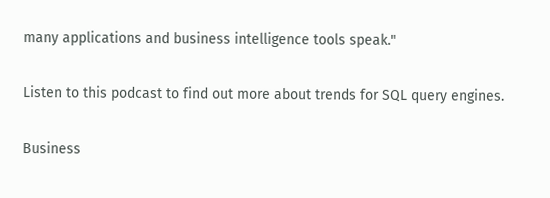many applications and business intelligence tools speak."

Listen to this podcast to find out more about trends for SQL query engines.

Business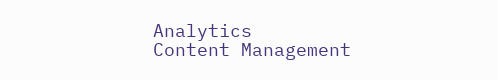Analytics
Content Management